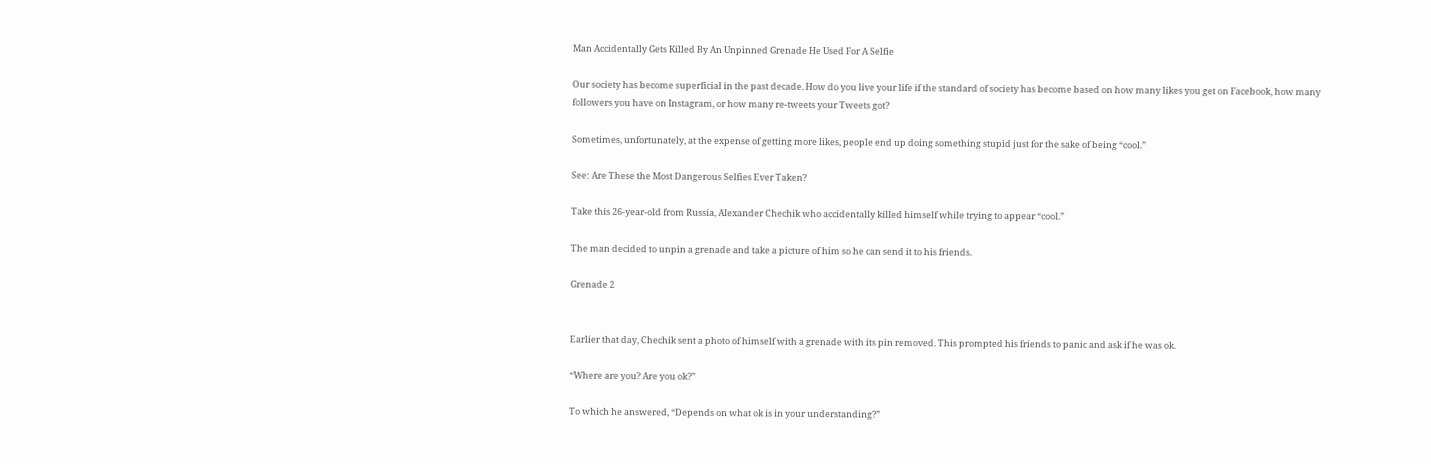Man Accidentally Gets Killed By An Unpinned Grenade He Used For A Selfie

Our society has become superficial in the past decade. How do you live your life if the standard of society has become based on how many likes you get on Facebook, how many followers you have on Instagram, or how many re-tweets your Tweets got?

Sometimes, unfortunately, at the expense of getting more likes, people end up doing something stupid just for the sake of being “cool.”

See: Are These the Most Dangerous Selfies Ever Taken?

Take this 26-year-old from Russia, Alexander Chechik who accidentally killed himself while trying to appear “cool.”

The man decided to unpin a grenade and take a picture of him so he can send it to his friends.

Grenade 2


Earlier that day, Chechik sent a photo of himself with a grenade with its pin removed. This prompted his friends to panic and ask if he was ok.

“Where are you? Are you ok?”

To which he answered, “Depends on what ok is in your understanding?”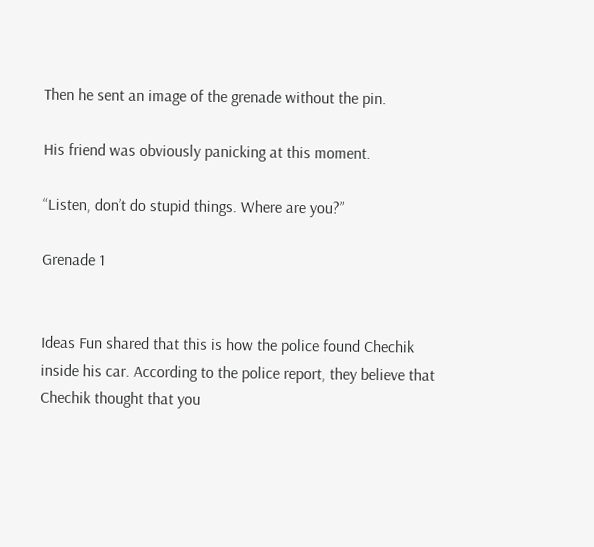Then he sent an image of the grenade without the pin.

His friend was obviously panicking at this moment.

“Listen, don’t do stupid things. Where are you?”

Grenade 1


Ideas Fun shared that this is how the police found Chechik inside his car. According to the police report, they believe that Chechik thought that you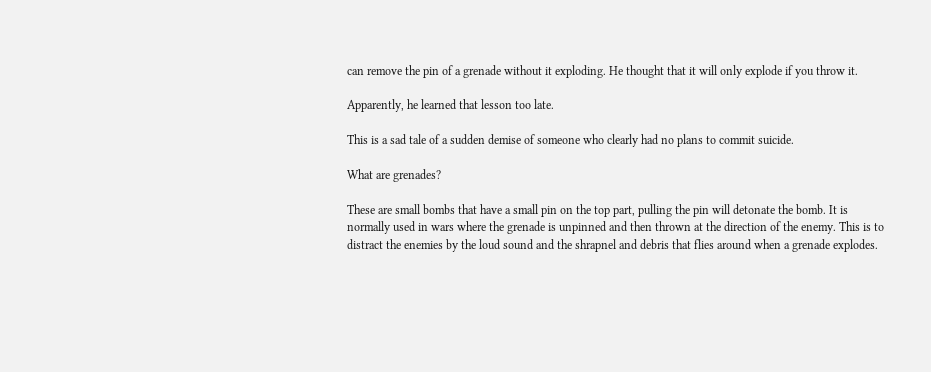can remove the pin of a grenade without it exploding. He thought that it will only explode if you throw it.

Apparently, he learned that lesson too late.

This is a sad tale of a sudden demise of someone who clearly had no plans to commit suicide.

What are grenades?

These are small bombs that have a small pin on the top part, pulling the pin will detonate the bomb. It is normally used in wars where the grenade is unpinned and then thrown at the direction of the enemy. This is to distract the enemies by the loud sound and the shrapnel and debris that flies around when a grenade explodes.